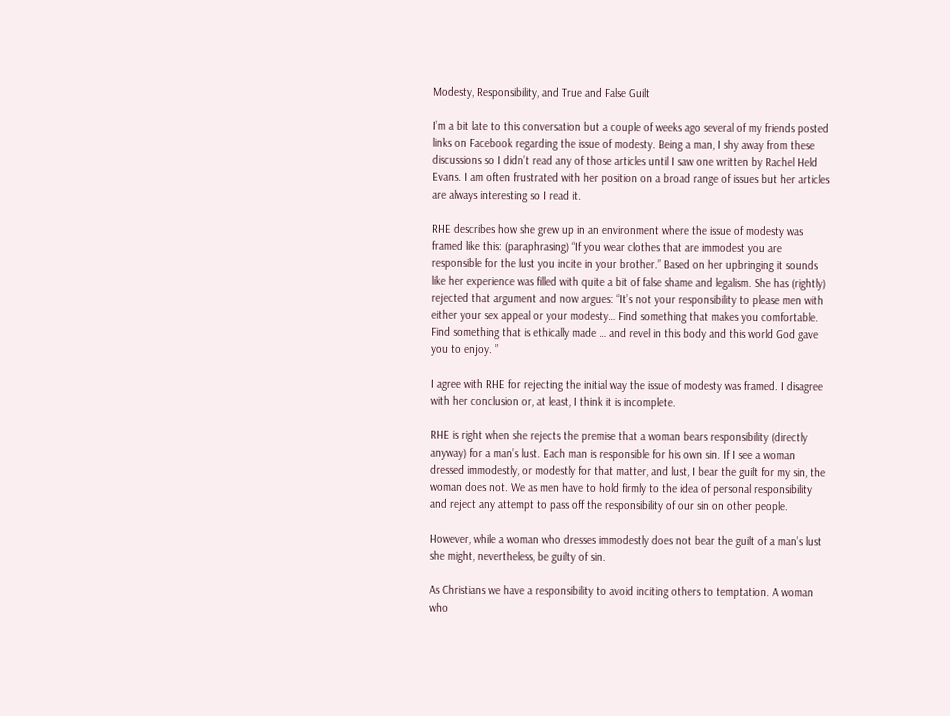Modesty, Responsibility, and True and False Guilt

I’m a bit late to this conversation but a couple of weeks ago several of my friends posted links on Facebook regarding the issue of modesty. Being a man, I shy away from these discussions so I didn’t read any of those articles until I saw one written by Rachel Held Evans. I am often frustrated with her position on a broad range of issues but her articles are always interesting so I read it.

RHE describes how she grew up in an environment where the issue of modesty was framed like this: (paraphrasing) “If you wear clothes that are immodest you are responsible for the lust you incite in your brother.” Based on her upbringing it sounds like her experience was filled with quite a bit of false shame and legalism. She has (rightly) rejected that argument and now argues: “It’s not your responsibility to please men with either your sex appeal or your modesty… Find something that makes you comfortable. Find something that is ethically made … and revel in this body and this world God gave you to enjoy. ”

I agree with RHE for rejecting the initial way the issue of modesty was framed. I disagree with her conclusion or, at least, I think it is incomplete.

RHE is right when she rejects the premise that a woman bears responsibility (directly anyway) for a man’s lust. Each man is responsible for his own sin. If I see a woman dressed immodestly, or modestly for that matter, and lust, I bear the guilt for my sin, the woman does not. We as men have to hold firmly to the idea of personal responsibility and reject any attempt to pass off the responsibility of our sin on other people.

However, while a woman who dresses immodestly does not bear the guilt of a man’s lust she might, nevertheless, be guilty of sin.

As Christians we have a responsibility to avoid inciting others to temptation. A woman who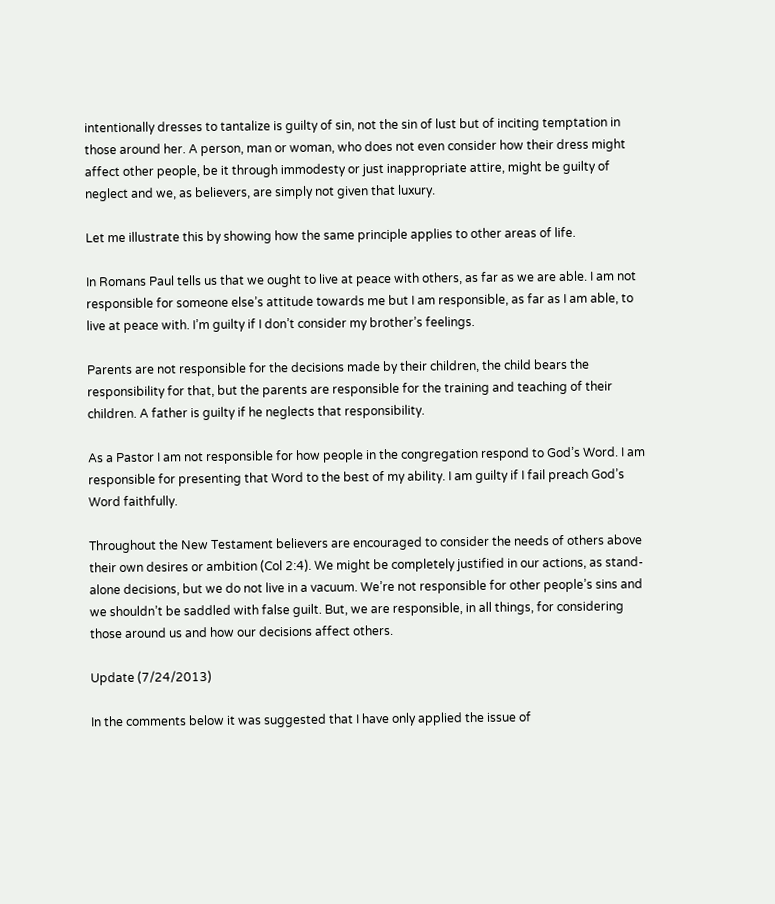intentionally dresses to tantalize is guilty of sin, not the sin of lust but of inciting temptation in those around her. A person, man or woman, who does not even consider how their dress might affect other people, be it through immodesty or just inappropriate attire, might be guilty of neglect and we, as believers, are simply not given that luxury.

Let me illustrate this by showing how the same principle applies to other areas of life.

In Romans Paul tells us that we ought to live at peace with others, as far as we are able. I am not responsible for someone else’s attitude towards me but I am responsible, as far as I am able, to live at peace with. I’m guilty if I don’t consider my brother’s feelings.

Parents are not responsible for the decisions made by their children, the child bears the responsibility for that, but the parents are responsible for the training and teaching of their children. A father is guilty if he neglects that responsibility.

As a Pastor I am not responsible for how people in the congregation respond to God’s Word. I am responsible for presenting that Word to the best of my ability. I am guilty if I fail preach God’s Word faithfully.

Throughout the New Testament believers are encouraged to consider the needs of others above their own desires or ambition (Col 2:4). We might be completely justified in our actions, as stand-alone decisions, but we do not live in a vacuum. We’re not responsible for other people’s sins and we shouldn’t be saddled with false guilt. But, we are responsible, in all things, for considering those around us and how our decisions affect others.

Update (7/24/2013)

In the comments below it was suggested that I have only applied the issue of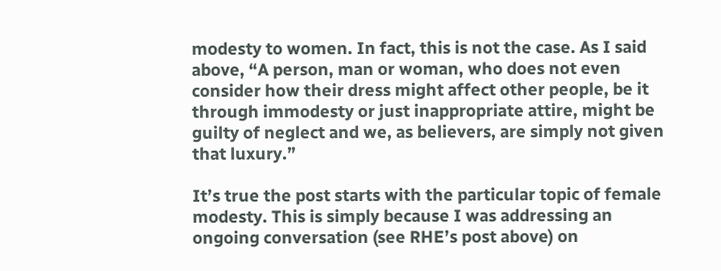modesty to women. In fact, this is not the case. As I said above, “A person, man or woman, who does not even consider how their dress might affect other people, be it through immodesty or just inappropriate attire, might be guilty of neglect and we, as believers, are simply not given that luxury.”

It’s true the post starts with the particular topic of female modesty. This is simply because I was addressing an ongoing conversation (see RHE’s post above) on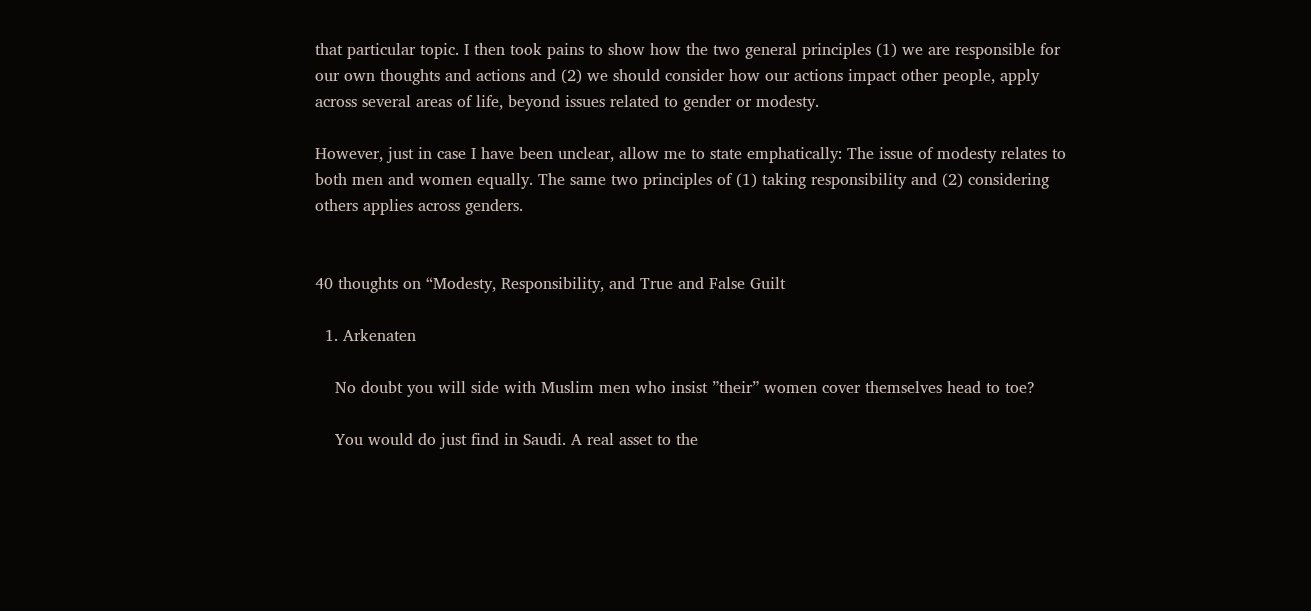that particular topic. I then took pains to show how the two general principles (1) we are responsible for our own thoughts and actions and (2) we should consider how our actions impact other people, apply across several areas of life, beyond issues related to gender or modesty.

However, just in case I have been unclear, allow me to state emphatically: The issue of modesty relates to both men and women equally. The same two principles of (1) taking responsibility and (2) considering others applies across genders.


40 thoughts on “Modesty, Responsibility, and True and False Guilt

  1. Arkenaten

    No doubt you will side with Muslim men who insist ”their” women cover themselves head to toe?

    You would do just find in Saudi. A real asset to the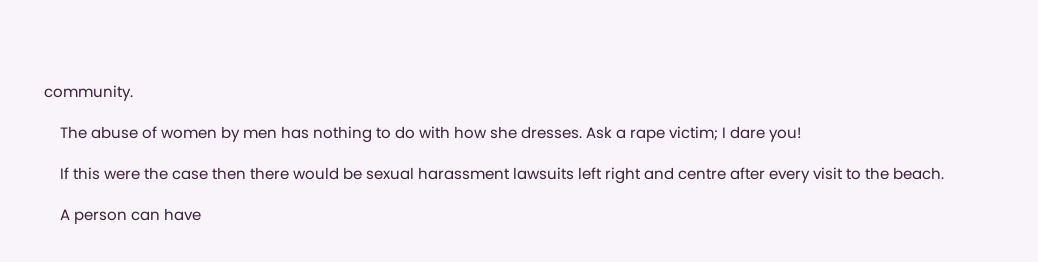community.

    The abuse of women by men has nothing to do with how she dresses. Ask a rape victim; I dare you!

    If this were the case then there would be sexual harassment lawsuits left right and centre after every visit to the beach.

    A person can have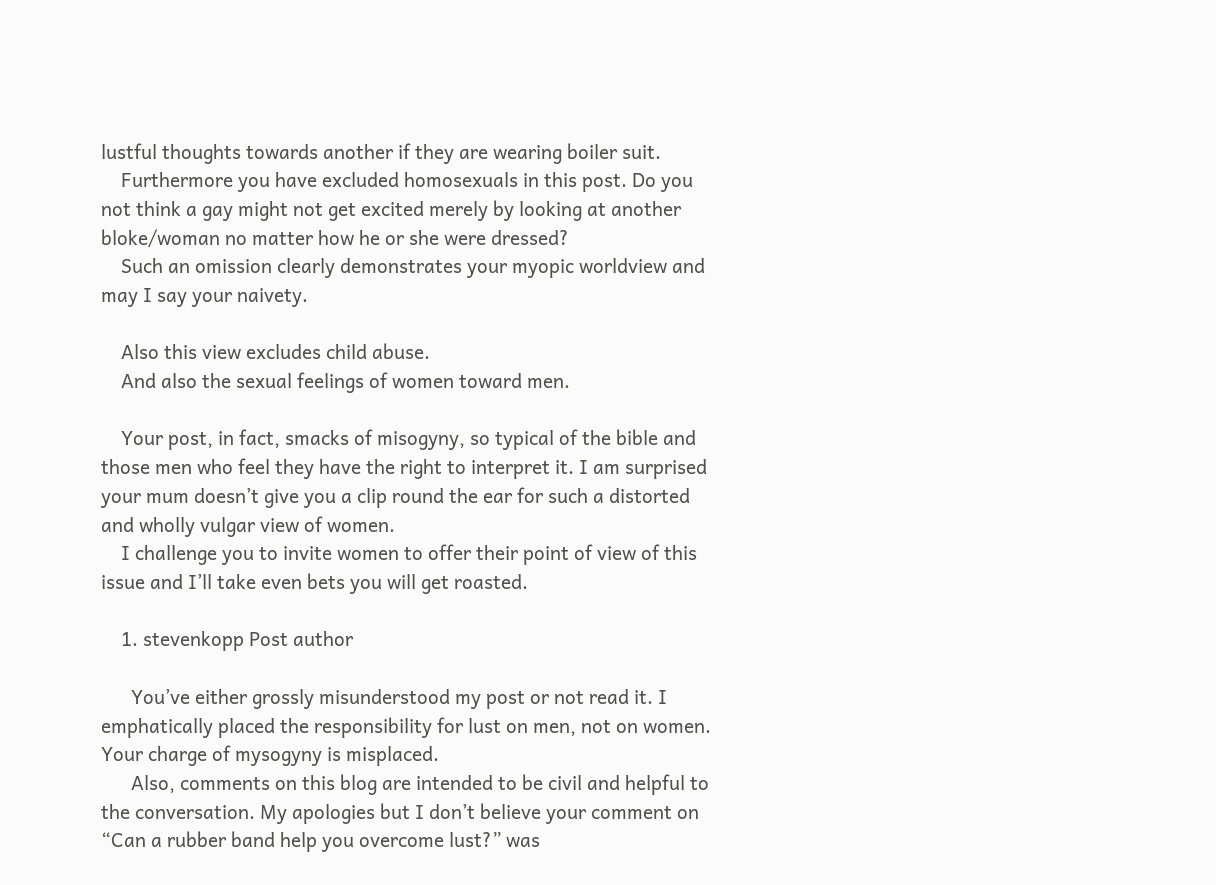lustful thoughts towards another if they are wearing boiler suit.
    Furthermore you have excluded homosexuals in this post. Do you not think a gay might not get excited merely by looking at another bloke/woman no matter how he or she were dressed?
    Such an omission clearly demonstrates your myopic worldview and may I say your naivety.

    Also this view excludes child abuse.
    And also the sexual feelings of women toward men.

    Your post, in fact, smacks of misogyny, so typical of the bible and those men who feel they have the right to interpret it. I am surprised your mum doesn’t give you a clip round the ear for such a distorted and wholly vulgar view of women.
    I challenge you to invite women to offer their point of view of this issue and I’ll take even bets you will get roasted.

    1. stevenkopp Post author

      You’ve either grossly misunderstood my post or not read it. I emphatically placed the responsibility for lust on men, not on women. Your charge of mysogyny is misplaced.
      Also, comments on this blog are intended to be civil and helpful to the conversation. My apologies but I don’t believe your comment on “Can a rubber band help you overcome lust?” was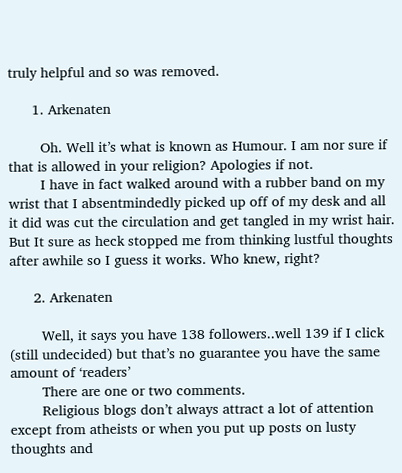truly helpful and so was removed.

      1. Arkenaten

        Oh. Well it’s what is known as Humour. I am nor sure if that is allowed in your religion? Apologies if not.
        I have in fact walked around with a rubber band on my wrist that I absentmindedly picked up off of my desk and all it did was cut the circulation and get tangled in my wrist hair. But It sure as heck stopped me from thinking lustful thoughts after awhile so I guess it works. Who knew, right?

      2. Arkenaten

        Well, it says you have 138 followers..well 139 if I click (still undecided) but that’s no guarantee you have the same amount of ‘readers’
        There are one or two comments.
        Religious blogs don’t always attract a lot of attention except from atheists or when you put up posts on lusty thoughts and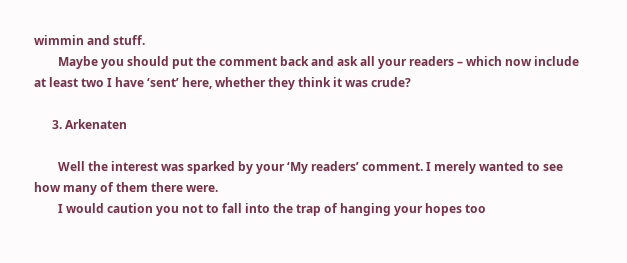wimmin and stuff.
        Maybe you should put the comment back and ask all your readers – which now include at least two I have ‘sent’ here, whether they think it was crude?

      3. Arkenaten

        Well the interest was sparked by your ‘My readers’ comment. I merely wanted to see how many of them there were.
        I would caution you not to fall into the trap of hanging your hopes too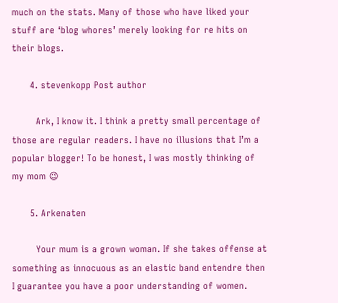much on the stats. Many of those who have liked your stuff are ‘blog whores’ merely looking for re hits on their blogs.

      4. stevenkopp Post author

        Ark, I know it. I think a pretty small percentage of those are regular readers. I have no illusions that I’m a popular blogger! To be honest, I was mostly thinking of my mom 😉

      5. Arkenaten

        Your mum is a grown woman. If she takes offense at something as innocuous as an elastic band entendre then I guarantee you have a poor understanding of women.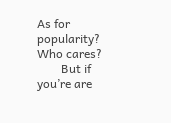As for popularity? Who cares?
        But if you’re are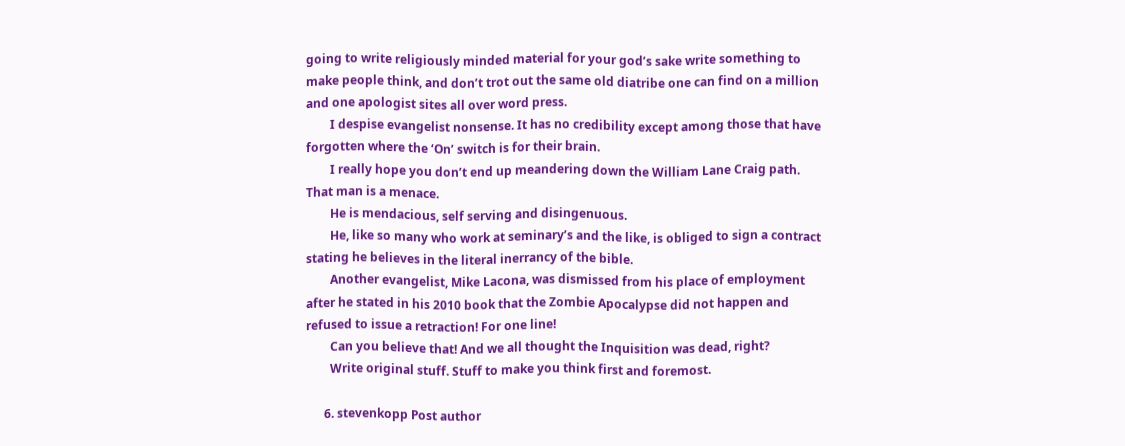going to write religiously minded material for your god’s sake write something to make people think, and don’t trot out the same old diatribe one can find on a million and one apologist sites all over word press.
        I despise evangelist nonsense. It has no credibility except among those that have forgotten where the ‘On’ switch is for their brain.
        I really hope you don’t end up meandering down the William Lane Craig path. That man is a menace.
        He is mendacious, self serving and disingenuous.
        He, like so many who work at seminary’s and the like, is obliged to sign a contract stating he believes in the literal inerrancy of the bible.
        Another evangelist, Mike Lacona, was dismissed from his place of employment after he stated in his 2010 book that the Zombie Apocalypse did not happen and refused to issue a retraction! For one line!
        Can you believe that! And we all thought the Inquisition was dead, right?
        Write original stuff. Stuff to make you think first and foremost.

      6. stevenkopp Post author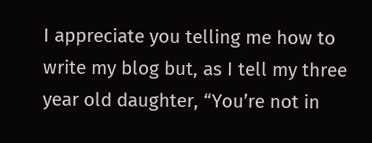I appreciate you telling me how to write my blog but, as I tell my three year old daughter, “You’re not in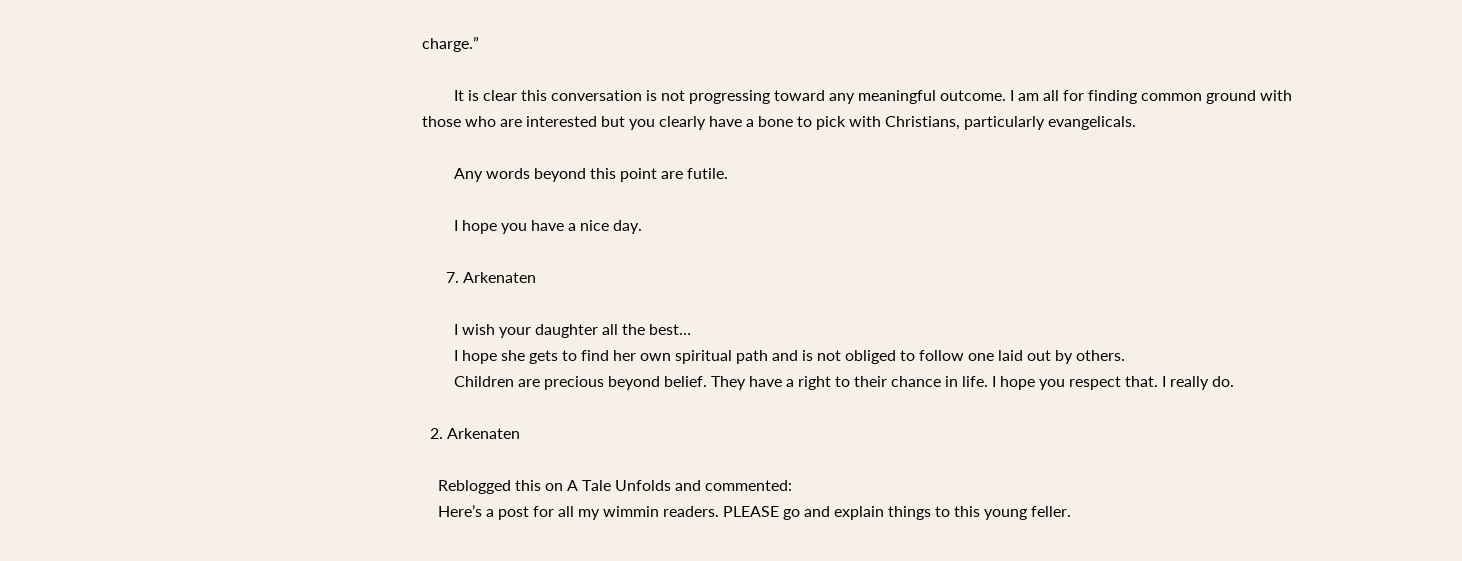charge.”

        It is clear this conversation is not progressing toward any meaningful outcome. I am all for finding common ground with those who are interested but you clearly have a bone to pick with Christians, particularly evangelicals.

        Any words beyond this point are futile.

        I hope you have a nice day.

      7. Arkenaten

        I wish your daughter all the best…
        I hope she gets to find her own spiritual path and is not obliged to follow one laid out by others.
        Children are precious beyond belief. They have a right to their chance in life. I hope you respect that. I really do.

  2. Arkenaten

    Reblogged this on A Tale Unfolds and commented:
    Here’s a post for all my wimmin readers. PLEASE go and explain things to this young feller.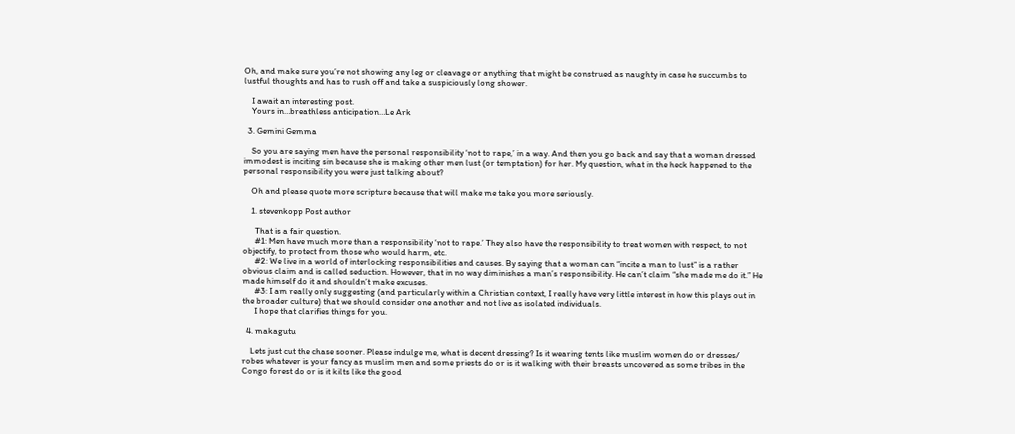Oh, and make sure you’re not showing any leg or cleavage or anything that might be construed as naughty in case he succumbs to lustful thoughts and has to rush off and take a suspiciously long shower.

    I await an interesting post.
    Yours in…breathless anticipation…Le Ark

  3. Gemini Gemma

    So you are saying men have the personal responsibility ‘not to rape,’ in a way. And then you go back and say that a woman dressed immodest is inciting sin because she is making other men lust (or temptation) for her. My question, what in the heck happened to the personal responsibility you were just talking about?

    Oh and please quote more scripture because that will make me take you more seriously.

    1. stevenkopp Post author

      That is a fair question.
      #1: Men have much more than a responsibility ‘not to rape.’ They also have the responsibility to treat women with respect, to not objectify, to protect from those who would harm, etc.
      #2: We live in a world of interlocking responsibilities and causes. By saying that a woman can “incite a man to lust” is a rather obvious claim and is called seduction. However, that in no way diminishes a man’s responsibility. He can’t claim “she made me do it.” He made himself do it and shouldn’t make excuses.
      #3: I am really only suggesting (and particularly within a Christian context, I really have very little interest in how this plays out in the broader culture) that we should consider one another and not live as isolated individuals.
      I hope that clarifies things for you.

  4. makagutu

    Lets just cut the chase sooner. Please indulge me, what is decent dressing? Is it wearing tents like muslim women do or dresses/ robes whatever is your fancy as muslim men and some priests do or is it walking with their breasts uncovered as some tribes in the Congo forest do or is it kilts like the good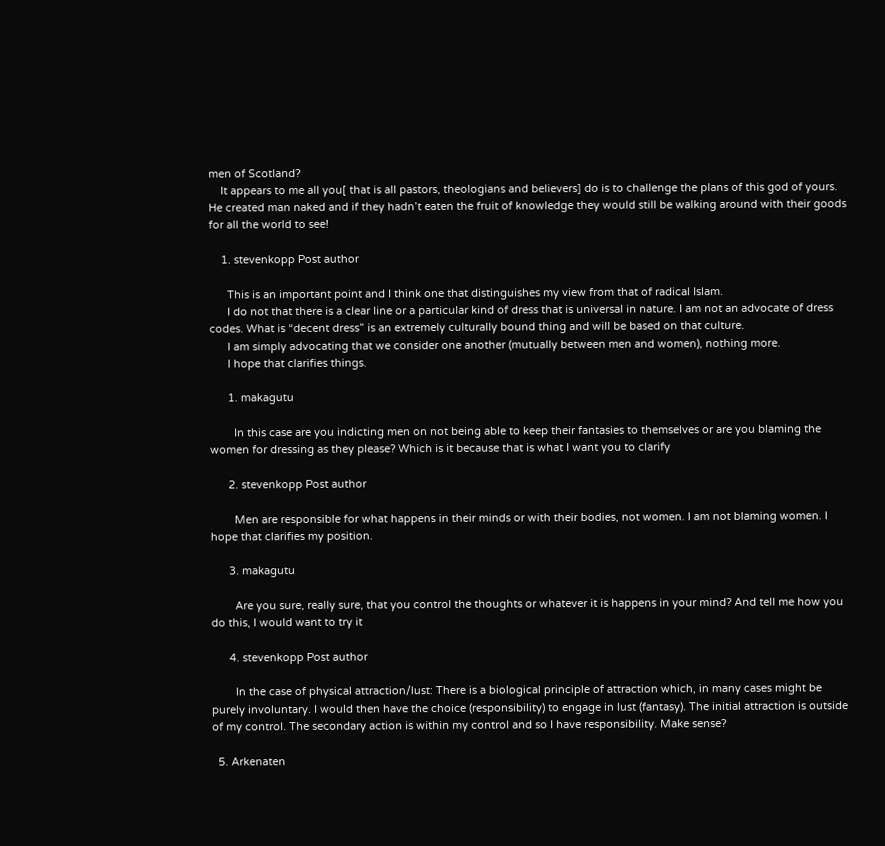men of Scotland?
    It appears to me all you[ that is all pastors, theologians and believers] do is to challenge the plans of this god of yours. He created man naked and if they hadn’t eaten the fruit of knowledge they would still be walking around with their goods for all the world to see!

    1. stevenkopp Post author

      This is an important point and I think one that distinguishes my view from that of radical Islam.
      I do not that there is a clear line or a particular kind of dress that is universal in nature. I am not an advocate of dress codes. What is “decent dress” is an extremely culturally bound thing and will be based on that culture.
      I am simply advocating that we consider one another (mutually between men and women), nothing more.
      I hope that clarifies things.

      1. makagutu

        In this case are you indicting men on not being able to keep their fantasies to themselves or are you blaming the women for dressing as they please? Which is it because that is what I want you to clarify

      2. stevenkopp Post author

        Men are responsible for what happens in their minds or with their bodies, not women. I am not blaming women. I hope that clarifies my position.

      3. makagutu

        Are you sure, really sure, that you control the thoughts or whatever it is happens in your mind? And tell me how you do this, I would want to try it

      4. stevenkopp Post author

        In the case of physical attraction/lust: There is a biological principle of attraction which, in many cases might be purely involuntary. I would then have the choice (responsibility) to engage in lust (fantasy). The initial attraction is outside of my control. The secondary action is within my control and so I have responsibility. Make sense?

  5. Arkenaten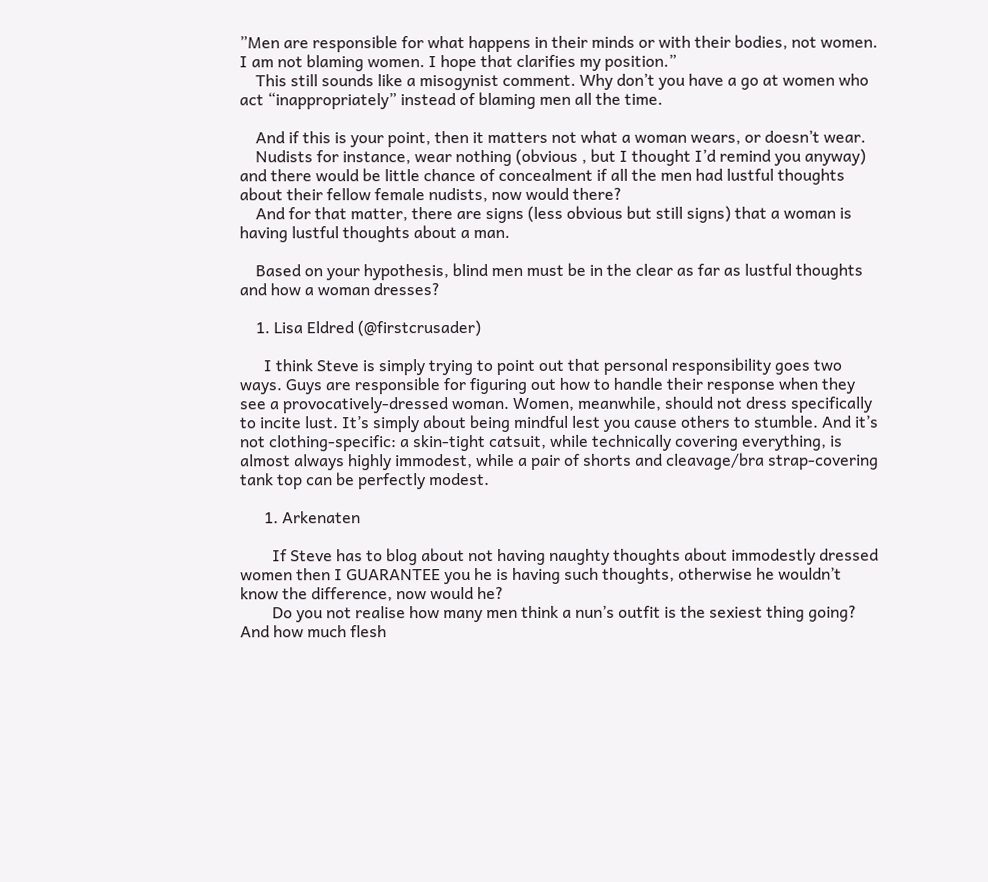”Men are responsible for what happens in their minds or with their bodies, not women. I am not blaming women. I hope that clarifies my position.”
    This still sounds like a misogynist comment. Why don’t you have a go at women who act “inappropriately” instead of blaming men all the time.

    And if this is your point, then it matters not what a woman wears, or doesn’t wear.
    Nudists for instance, wear nothing (obvious , but I thought I’d remind you anyway) and there would be little chance of concealment if all the men had lustful thoughts about their fellow female nudists, now would there?
    And for that matter, there are signs (less obvious but still signs) that a woman is having lustful thoughts about a man.

    Based on your hypothesis, blind men must be in the clear as far as lustful thoughts and how a woman dresses?

    1. Lisa Eldred (@firstcrusader)

      I think Steve is simply trying to point out that personal responsibility goes two ways. Guys are responsible for figuring out how to handle their response when they see a provocatively-dressed woman. Women, meanwhile, should not dress specifically to incite lust. It’s simply about being mindful lest you cause others to stumble. And it’s not clothing-specific: a skin-tight catsuit, while technically covering everything, is almost always highly immodest, while a pair of shorts and cleavage/bra strap-covering tank top can be perfectly modest.

      1. Arkenaten

        If Steve has to blog about not having naughty thoughts about immodestly dressed women then I GUARANTEE you he is having such thoughts, otherwise he wouldn’t know the difference, now would he?
        Do you not realise how many men think a nun’s outfit is the sexiest thing going? And how much flesh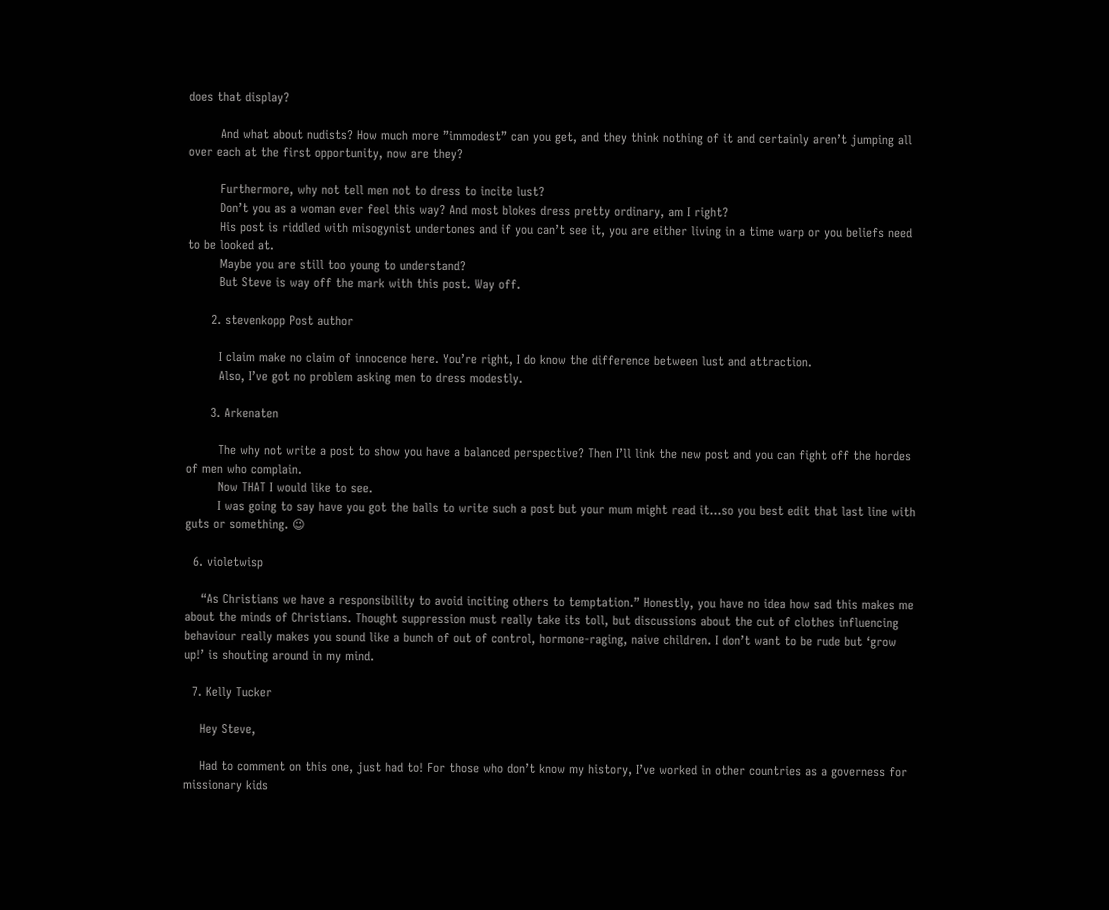does that display?

        And what about nudists? How much more ”immodest” can you get, and they think nothing of it and certainly aren’t jumping all over each at the first opportunity, now are they?

        Furthermore, why not tell men not to dress to incite lust?
        Don’t you as a woman ever feel this way? And most blokes dress pretty ordinary, am I right?
        His post is riddled with misogynist undertones and if you can’t see it, you are either living in a time warp or you beliefs need to be looked at.
        Maybe you are still too young to understand?
        But Steve is way off the mark with this post. Way off.

      2. stevenkopp Post author

        I claim make no claim of innocence here. You’re right, I do know the difference between lust and attraction.
        Also, I’ve got no problem asking men to dress modestly.

      3. Arkenaten

        The why not write a post to show you have a balanced perspective? Then I’ll link the new post and you can fight off the hordes of men who complain.
        Now THAT I would like to see.
        I was going to say have you got the balls to write such a post but your mum might read it…so you best edit that last line with guts or something. 😉

  6. violetwisp

    “As Christians we have a responsibility to avoid inciting others to temptation.” Honestly, you have no idea how sad this makes me about the minds of Christians. Thought suppression must really take its toll, but discussions about the cut of clothes influencing behaviour really makes you sound like a bunch of out of control, hormone-raging, naive children. I don’t want to be rude but ‘grow up!’ is shouting around in my mind.

  7. Kelly Tucker

    Hey Steve,

    Had to comment on this one, just had to! For those who don’t know my history, I’ve worked in other countries as a governess for missionary kids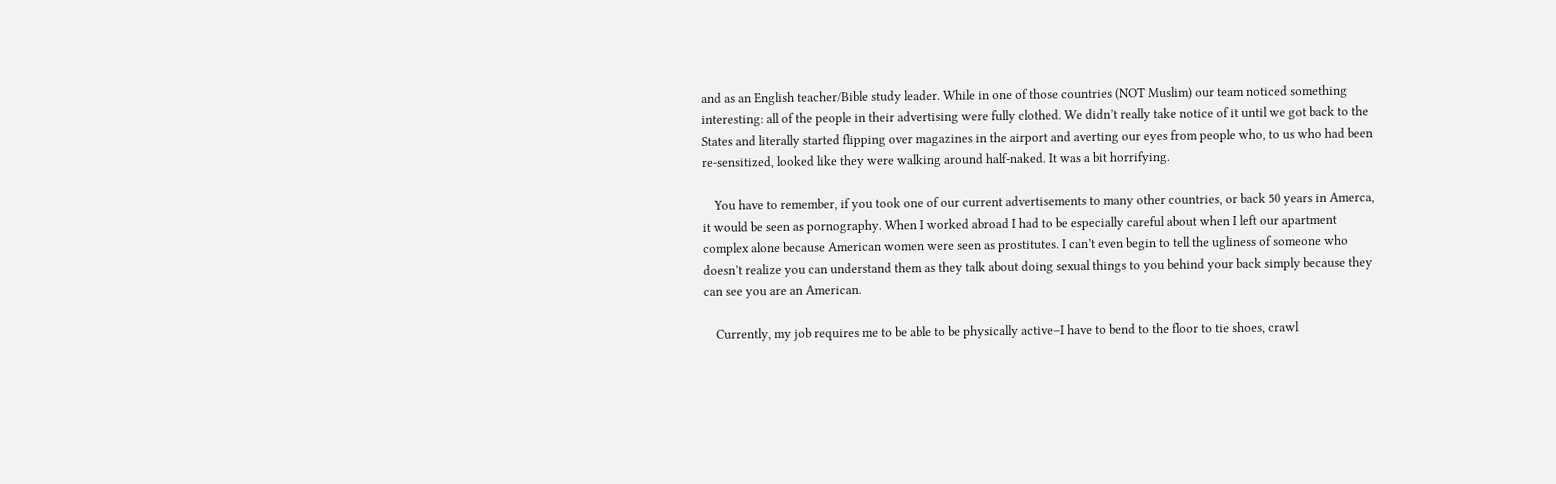and as an English teacher/Bible study leader. While in one of those countries (NOT Muslim) our team noticed something interesting: all of the people in their advertising were fully clothed. We didn’t really take notice of it until we got back to the States and literally started flipping over magazines in the airport and averting our eyes from people who, to us who had been re-sensitized, looked like they were walking around half-naked. It was a bit horrifying.

    You have to remember, if you took one of our current advertisements to many other countries, or back 50 years in Amerca, it would be seen as pornography. When I worked abroad I had to be especially careful about when I left our apartment complex alone because American women were seen as prostitutes. I can’t even begin to tell the ugliness of someone who doesn’t realize you can understand them as they talk about doing sexual things to you behind your back simply because they can see you are an American.

    Currently, my job requires me to be able to be physically active–I have to bend to the floor to tie shoes, crawl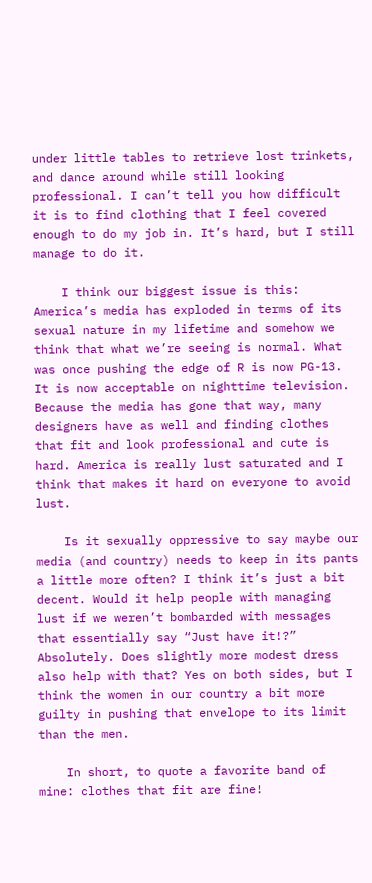under little tables to retrieve lost trinkets, and dance around while still looking professional. I can’t tell you how difficult it is to find clothing that I feel covered enough to do my job in. It’s hard, but I still manage to do it.

    I think our biggest issue is this: America’s media has exploded in terms of its sexual nature in my lifetime and somehow we think that what we’re seeing is normal. What was once pushing the edge of R is now PG-13. It is now acceptable on nighttime television. Because the media has gone that way, many designers have as well and finding clothes that fit and look professional and cute is hard. America is really lust saturated and I think that makes it hard on everyone to avoid lust.

    Is it sexually oppressive to say maybe our media (and country) needs to keep in its pants a little more often? I think it’s just a bit decent. Would it help people with managing lust if we weren’t bombarded with messages that essentially say “Just have it!?” Absolutely. Does slightly more modest dress also help with that? Yes on both sides, but I think the women in our country a bit more guilty in pushing that envelope to its limit than the men.

    In short, to quote a favorite band of mine: clothes that fit are fine!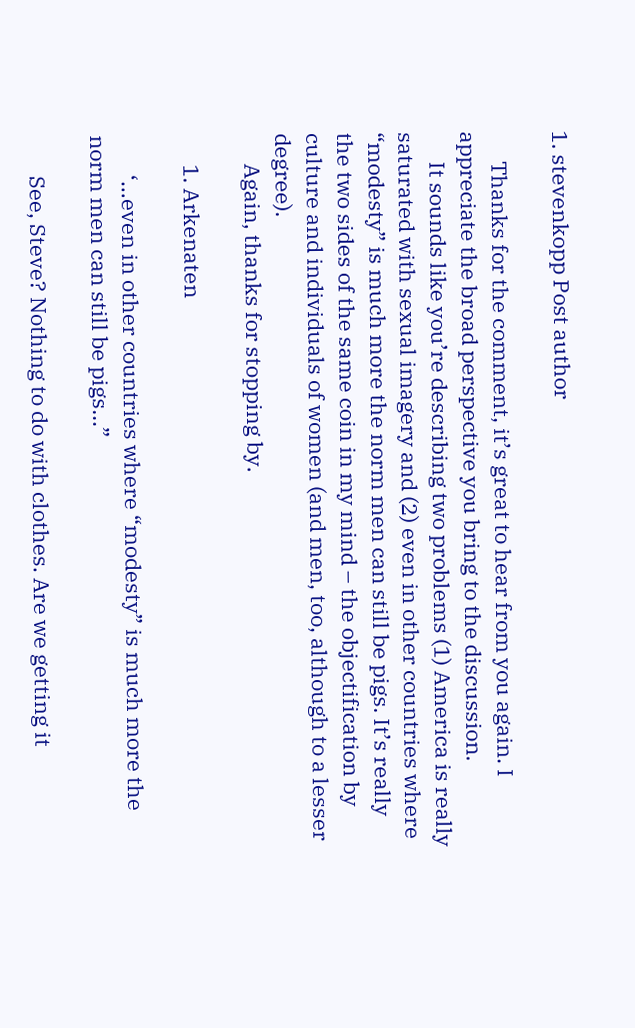1. stevenkopp Post author

      Thanks for the comment, it’s great to hear from you again. I appreciate the broad perspective you bring to the discussion.
      It sounds like you’re describing two problems (1) America is really saturated with sexual imagery and (2) even in other countries where “modesty” is much more the norm men can still be pigs. It’s really the two sides of the same coin in my mind – the objectification by culture and individuals of women (and men, too, although to a lesser degree).
      Again, thanks for stopping by.

      1. Arkenaten

        ‘…even in other countries where “modesty” is much more the norm men can still be pigs…”

        See, Steve? Nothing to do with clothes. Are we getting it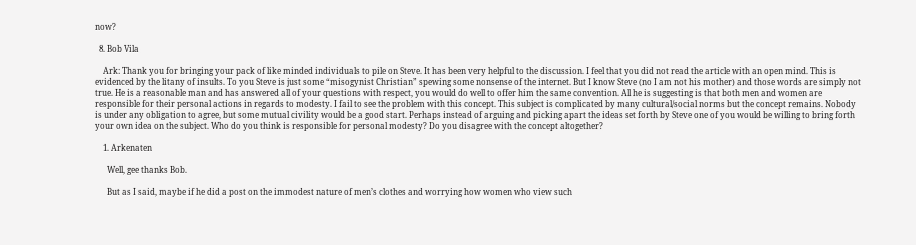now?

  8. Bob Vila

    Ark: Thank you for bringing your pack of like minded individuals to pile on Steve. It has been very helpful to the discussion. I feel that you did not read the article with an open mind. This is evidenced by the litany of insults. To you Steve is just some “misogynist Christian” spewing some nonsense of the internet. But I know Steve (no I am not his mother) and those words are simply not true. He is a reasonable man and has answered all of your questions with respect, you would do well to offer him the same convention. All he is suggesting is that both men and women are responsible for their personal actions in regards to modesty. I fail to see the problem with this concept. This subject is complicated by many cultural/social norms but the concept remains. Nobody is under any obligation to agree, but some mutual civility would be a good start. Perhaps instead of arguing and picking apart the ideas set forth by Steve one of you would be willing to bring forth your own idea on the subject. Who do you think is responsible for personal modesty? Do you disagree with the concept altogether?

    1. Arkenaten

      Well, gee thanks Bob.

      But as I said, maybe if he did a post on the immodest nature of men’s clothes and worrying how women who view such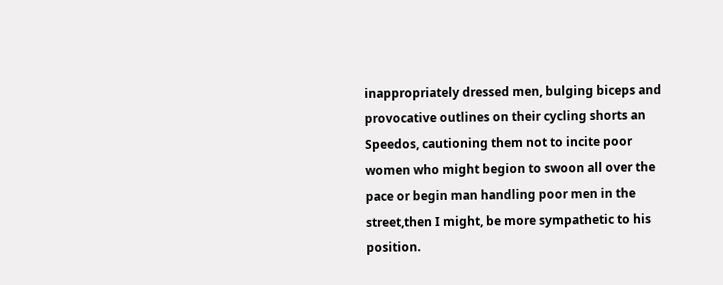inappropriately dressed men, bulging biceps and provocative outlines on their cycling shorts an Speedos, cautioning them not to incite poor women who might begion to swoon all over the pace or begin man handling poor men in the street,then I might, be more sympathetic to his position.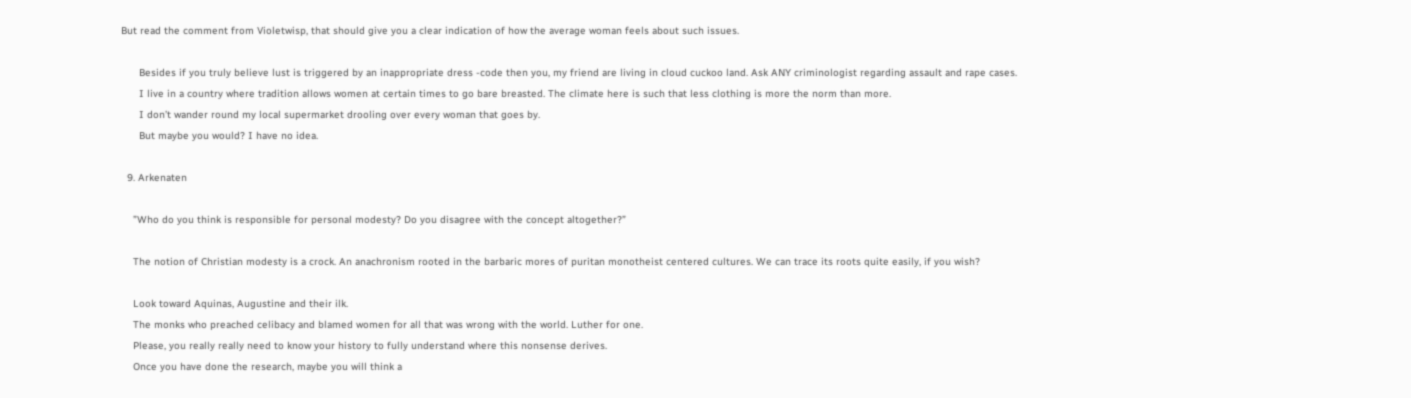But read the comment from Violetwisp, that should give you a clear indication of how the average woman feels about such issues.

      Besides if you truly believe lust is triggered by an inappropriate dress -code then you, my friend are living in cloud cuckoo land. Ask ANY criminologist regarding assault and rape cases.
      I live in a country where tradition allows women at certain times to go bare breasted. The climate here is such that less clothing is more the norm than more.
      I don’t wander round my local supermarket drooling over every woman that goes by.
      But maybe you would? I have no idea.

  9. Arkenaten

    ”Who do you think is responsible for personal modesty? Do you disagree with the concept altogether?”

    The notion of Christian modesty is a crock. An anachronism rooted in the barbaric mores of puritan monotheist centered cultures. We can trace its roots quite easily, if you wish?

    Look toward Aquinas, Augustine and their ilk.
    The monks who preached celibacy and blamed women for all that was wrong with the world. Luther for one.
    Please, you really really need to know your history to fully understand where this nonsense derives.
    Once you have done the research, maybe you will think a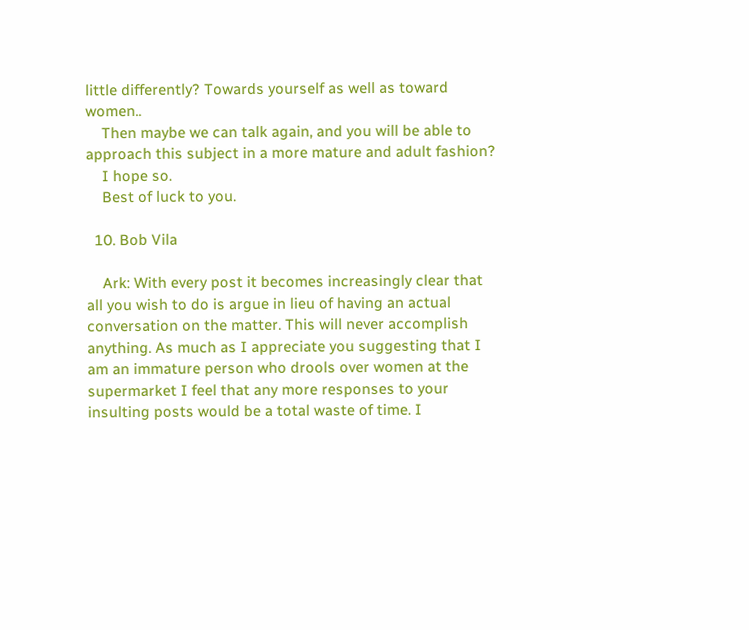little differently? Towards yourself as well as toward women..
    Then maybe we can talk again, and you will be able to approach this subject in a more mature and adult fashion?
    I hope so.
    Best of luck to you.

  10. Bob Vila

    Ark: With every post it becomes increasingly clear that all you wish to do is argue in lieu of having an actual conversation on the matter. This will never accomplish anything. As much as I appreciate you suggesting that I am an immature person who drools over women at the supermarket I feel that any more responses to your insulting posts would be a total waste of time. I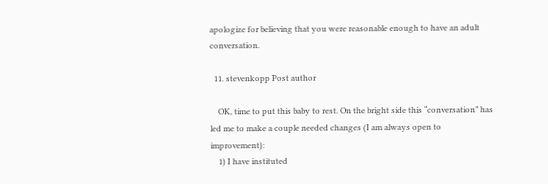apologize for believing that you were reasonable enough to have an adult conversation.

  11. stevenkopp Post author

    OK, time to put this baby to rest. On the bright side this “conversation” has led me to make a couple needed changes (I am always open to improvement):
    1) I have instituted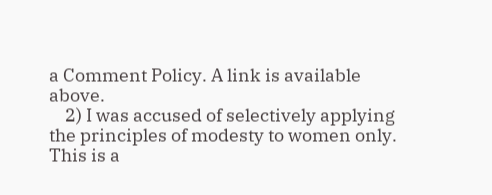a Comment Policy. A link is available above.
    2) I was accused of selectively applying the principles of modesty to women only. This is a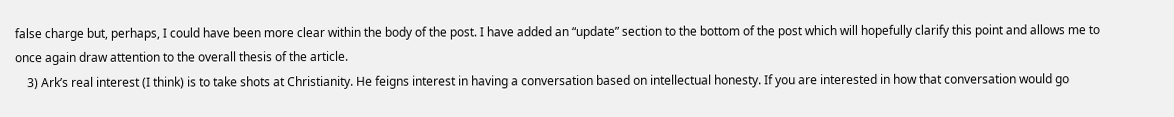false charge but, perhaps, I could have been more clear within the body of the post. I have added an “update” section to the bottom of the post which will hopefully clarify this point and allows me to once again draw attention to the overall thesis of the article.
    3) Ark’s real interest (I think) is to take shots at Christianity. He feigns interest in having a conversation based on intellectual honesty. If you are interested in how that conversation would go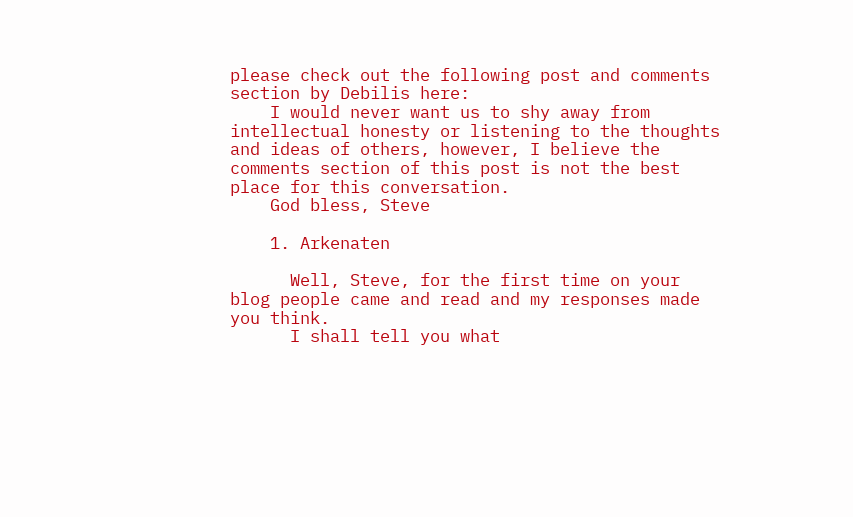please check out the following post and comments section by Debilis here:
    I would never want us to shy away from intellectual honesty or listening to the thoughts and ideas of others, however, I believe the comments section of this post is not the best place for this conversation.
    God bless, Steve

    1. Arkenaten

      Well, Steve, for the first time on your blog people came and read and my responses made you think.
      I shall tell you what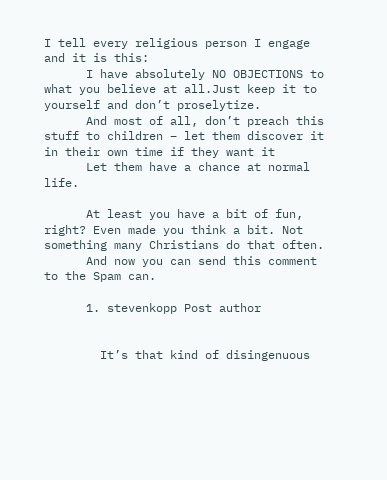I tell every religious person I engage and it is this:
      I have absolutely NO OBJECTIONS to what you believe at all.Just keep it to yourself and don’t proselytize.
      And most of all, don’t preach this stuff to children – let them discover it in their own time if they want it
      Let them have a chance at normal life.

      At least you have a bit of fun, right? Even made you think a bit. Not something many Christians do that often.
      And now you can send this comment to the Spam can.

      1. stevenkopp Post author


        It’s that kind of disingenuous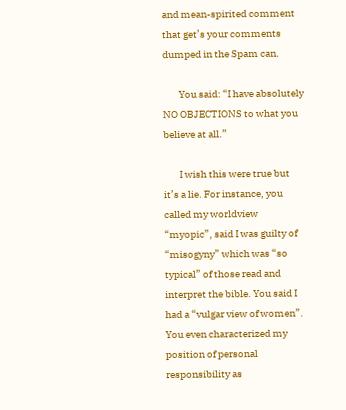and mean-spirited comment that get’s your comments dumped in the Spam can.

        You said: “I have absolutely NO OBJECTIONS to what you believe at all.”

        I wish this were true but it’s a lie. For instance, you called my worldview “myopic”, said I was guilty of “misogyny” which was “so typical” of those read and interpret the bible. You said I had a “vulgar view of women”. You even characterized my position of personal responsibility as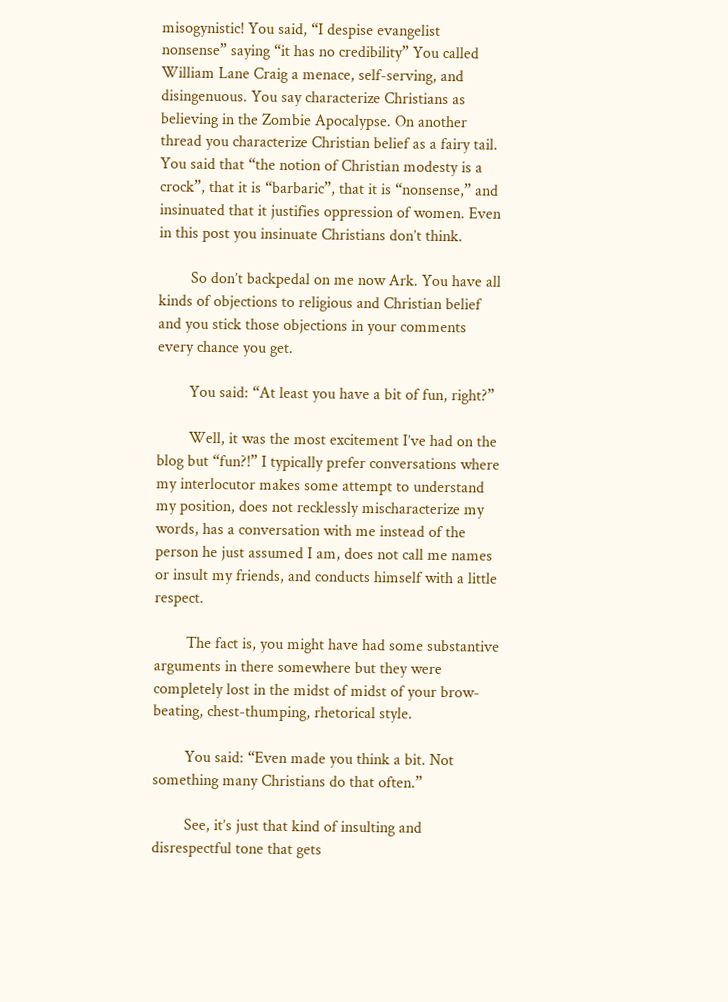misogynistic! You said, “I despise evangelist nonsense” saying “it has no credibility” You called William Lane Craig a menace, self-serving, and disingenuous. You say characterize Christians as believing in the Zombie Apocalypse. On another thread you characterize Christian belief as a fairy tail. You said that “the notion of Christian modesty is a crock”, that it is “barbaric”, that it is “nonsense,” and insinuated that it justifies oppression of women. Even in this post you insinuate Christians don’t think.

        So don’t backpedal on me now Ark. You have all kinds of objections to religious and Christian belief and you stick those objections in your comments every chance you get.

        You said: “At least you have a bit of fun, right?”

        Well, it was the most excitement I’ve had on the blog but “fun?!” I typically prefer conversations where my interlocutor makes some attempt to understand my position, does not recklessly mischaracterize my words, has a conversation with me instead of the person he just assumed I am, does not call me names or insult my friends, and conducts himself with a little respect.

        The fact is, you might have had some substantive arguments in there somewhere but they were completely lost in the midst of midst of your brow-beating, chest-thumping, rhetorical style.

        You said: “Even made you think a bit. Not something many Christians do that often.”

        See, it’s just that kind of insulting and disrespectful tone that gets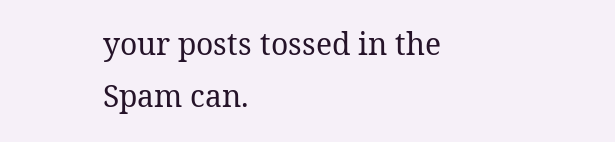your posts tossed in the Spam can.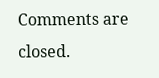Comments are closed.